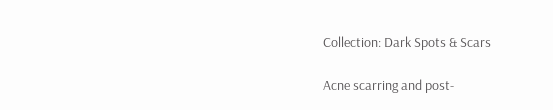Collection: Dark Spots & Scars

Acne scarring and post-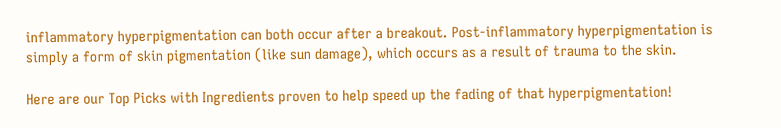inflammatory hyperpigmentation can both occur after a breakout. Post-inflammatory hyperpigmentation is simply a form of skin pigmentation (like sun damage), which occurs as a result of trauma to the skin.

Here are our Top Picks with Ingredients proven to help speed up the fading of that hyperpigmentation!